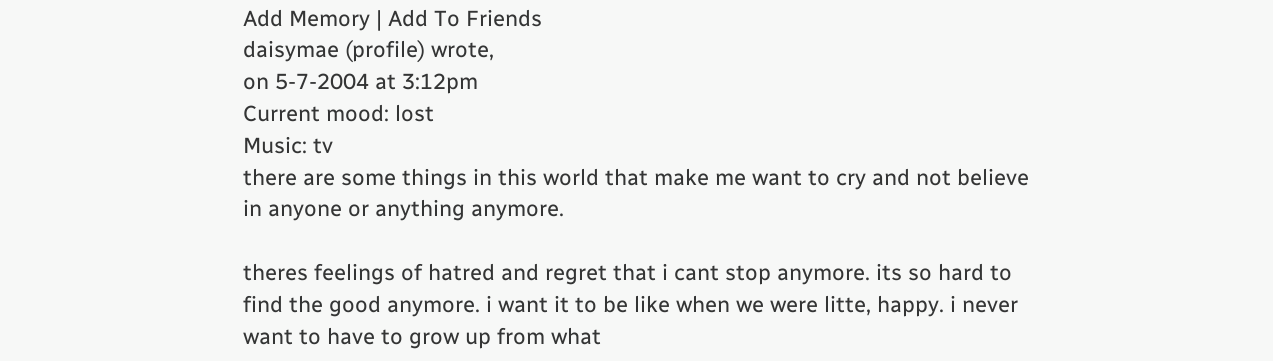Add Memory | Add To Friends
daisymae (profile) wrote,
on 5-7-2004 at 3:12pm
Current mood: lost
Music: tv
there are some things in this world that make me want to cry and not believe in anyone or anything anymore.

theres feelings of hatred and regret that i cant stop anymore. its so hard to find the good anymore. i want it to be like when we were litte, happy. i never want to have to grow up from what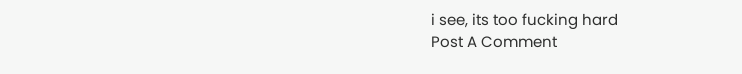i see, its too fucking hard
Post A Comment